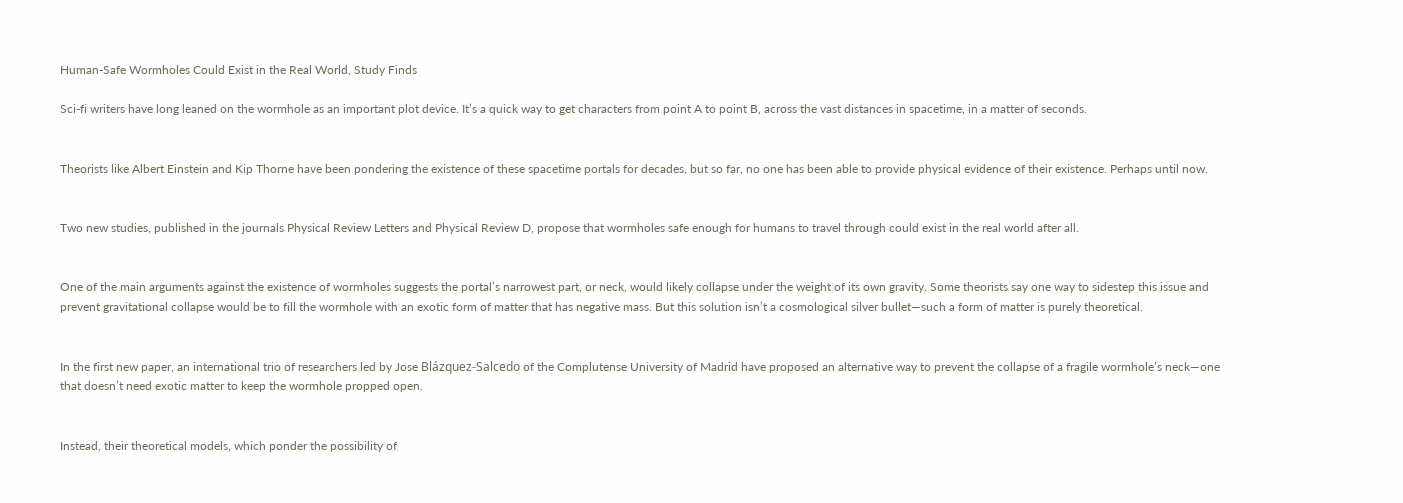Human-Safe Wormholes Could Exist in the Real World, Study Finds

Sci-fi writers have long leaned on the wormhole as an important plot device. It’s a quick way to get characters from point A to point B, across the vast distances in spacetime, in a matter of seconds.


Theorists like Albert Einstein and Kip Thorne have been pondering the existence of these spacetime portals for decades, but so far, no one has been able to provide physical evidence of their existence. Perhaps until now.


Two new studies, published in the journals Physical Review Letters and Physical Review D, propose that wormholes safe enough for humans to travel through could exist in the real world after all.


One of the main arguments against the existence of wormholes suggests the portal’s narrowest part, or neck, would likely collapse under the weight of its own gravity. Some theorists say one way to sidestep this issue and prevent gravitational collapse would be to fill the wormhole with an exotic form of matter that has negative mass. But this solution isn’t a cosmological silver bullet—such a form of matter is purely theoretical.


In the first new paper, an international trio of researchers led by Jose Blázquez-Salcedo of the Complutense University of Madrid have proposed an alternative way to prevent the collapse of a fragile wormhole’s neck—one that doesn’t need exotic matter to keep the wormhole propped open.


Instead, their theoretical models, which ponder the possibility of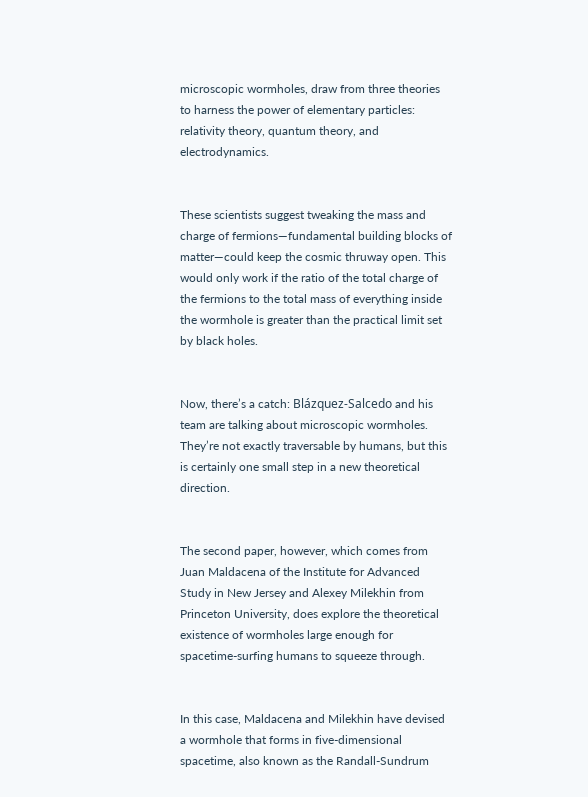microscopic wormholes, draw from three theories to harness the power of elementary particles: relativity theory, quantum theory, and electrodynamics.


These scientists suggest tweaking the mass and charge of fermions—fundamental building blocks of matter—could keep the cosmic thruway open. This would only work if the ratio of the total charge of the fermions to the total mass of everything inside the wormhole is greater than the practical limit set by black holes.


Now, there’s a catch: Blázquez-Salcedo and his team are talking about microscopic wormholes. They’re not exactly traversable by humans, but this is certainly one small step in a new theoretical direction.


The second paper, however, which comes from Juan Maldacena of the Institute for Advanced Study in New Jersey and Alexey Milekhin from Princeton University, does explore the theoretical existence of wormholes large enough for spacetime-surfing humans to squeeze through.


In this case, Maldacena and Milekhin have devised a wormhole that forms in five-dimensional spacetime, also known as the Randall-Sundrum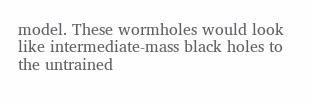model. These wormholes would look like intermediate-mass black holes to the untrained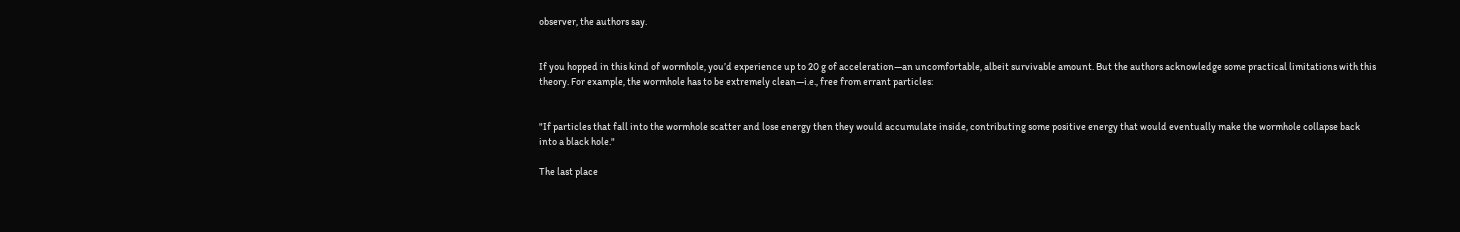observer, the authors say.


If you hopped in this kind of wormhole, you’d experience up to 20 g of acceleration—an uncomfortable, albeit survivable amount. But the authors acknowledge some practical limitations with this theory. For example, the wormhole has to be extremely clean—i.e., free from errant particles:


"If particles that fall into the wormhole scatter and lose energy then they would accumulate inside, contributing some positive energy that would eventually make the wormhole collapse back into a black hole."

The last place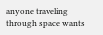anyone traveling through space wants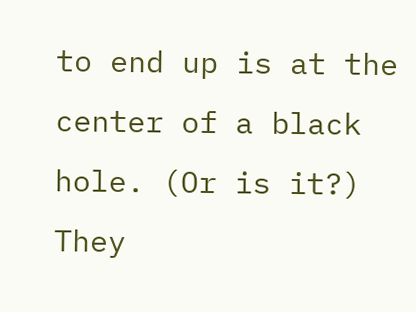to end up is at the center of a black hole. (Or is it?) They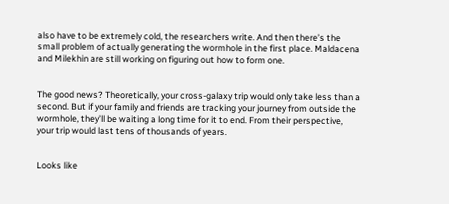also have to be extremely cold, the researchers write. And then there’s the small problem of actually generating the wormhole in the first place. Maldacena and Milekhin are still working on figuring out how to form one.


The good news? Theoretically, your cross-galaxy trip would only take less than a second. But if your family and friends are tracking your journey from outside the wormhole, they’ll be waiting a long time for it to end. From their perspective, your trip would last tens of thousands of years.


Looks like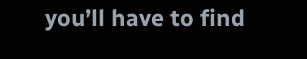you’ll have to find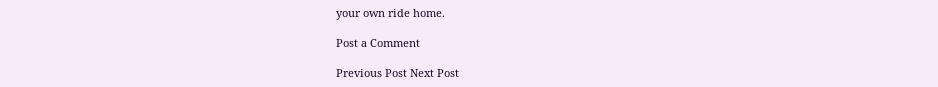your own ride home.

Post a Comment

Previous Post Next Post